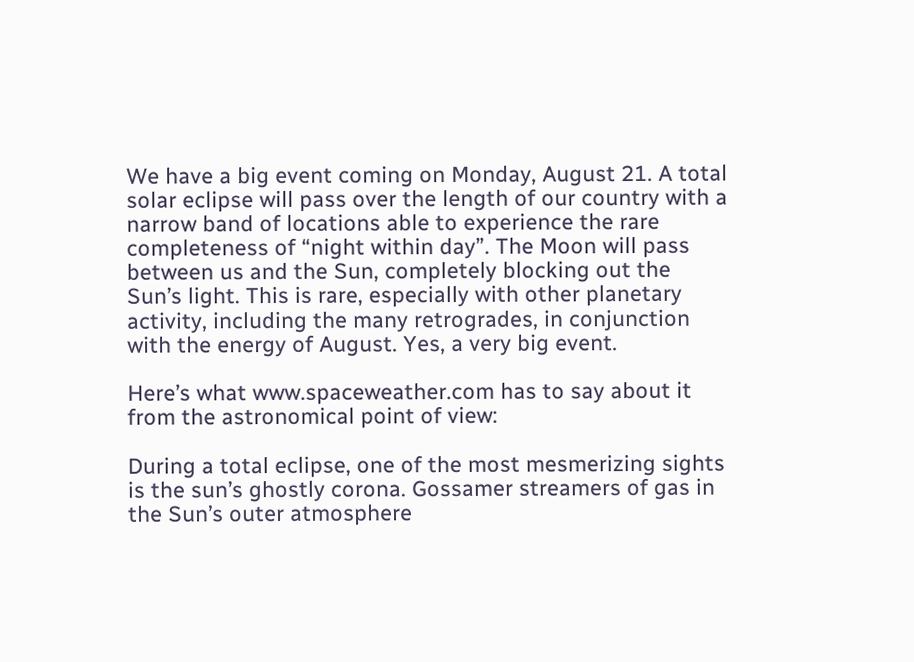We have a big event coming on Monday, August 21. A total solar eclipse will pass over the length of our country with a narrow band of locations able to experience the rare completeness of “night within day”. The Moon will pass between us and the Sun, completely blocking out the Sun’s light. This is rare, especially with other planetary activity, including the many retrogrades, in conjunction with the energy of August. Yes, a very big event.

Here’s what www.spaceweather.com has to say about it from the astronomical point of view:

During a total eclipse, one of the most mesmerizing sights is the sun’s ghostly corona. Gossamer streamers of gas in the Sun’s outer atmosphere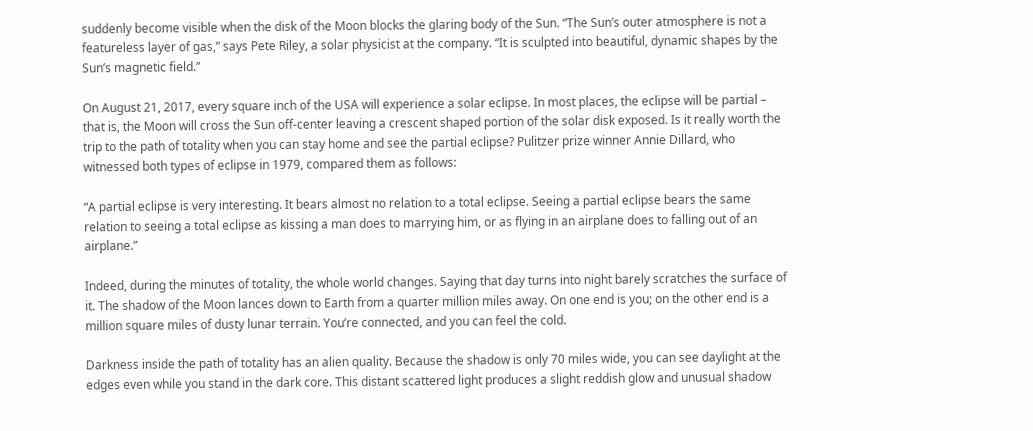suddenly become visible when the disk of the Moon blocks the glaring body of the Sun. “The Sun’s outer atmosphere is not a featureless layer of gas,” says Pete Riley, a solar physicist at the company. “It is sculpted into beautiful, dynamic shapes by the Sun’s magnetic field.”

On August 21, 2017, every square inch of the USA will experience a solar eclipse. In most places, the eclipse will be partial – that is, the Moon will cross the Sun off-center leaving a crescent shaped portion of the solar disk exposed. Is it really worth the trip to the path of totality when you can stay home and see the partial eclipse? Pulitzer prize winner Annie Dillard, who witnessed both types of eclipse in 1979, compared them as follows:

“A partial eclipse is very interesting. It bears almost no relation to a total eclipse. Seeing a partial eclipse bears the same relation to seeing a total eclipse as kissing a man does to marrying him, or as flying in an airplane does to falling out of an airplane.”

Indeed, during the minutes of totality, the whole world changes. Saying that day turns into night barely scratches the surface of it. The shadow of the Moon lances down to Earth from a quarter million miles away. On one end is you; on the other end is a million square miles of dusty lunar terrain. You’re connected, and you can feel the cold.

Darkness inside the path of totality has an alien quality. Because the shadow is only 70 miles wide, you can see daylight at the edges even while you stand in the dark core. This distant scattered light produces a slight reddish glow and unusual shadow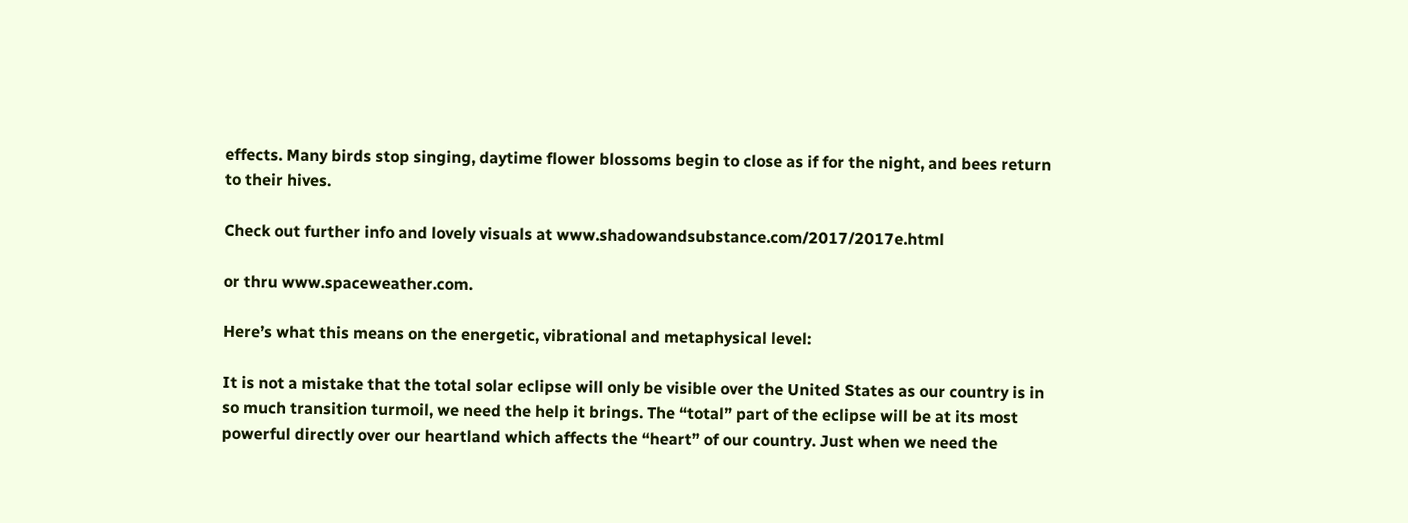effects. Many birds stop singing, daytime flower blossoms begin to close as if for the night, and bees return to their hives.

Check out further info and lovely visuals at www.shadowandsubstance.com/2017/2017e.html

or thru www.spaceweather.com.

Here’s what this means on the energetic, vibrational and metaphysical level:

It is not a mistake that the total solar eclipse will only be visible over the United States as our country is in so much transition turmoil, we need the help it brings. The “total” part of the eclipse will be at its most powerful directly over our heartland which affects the “heart” of our country. Just when we need the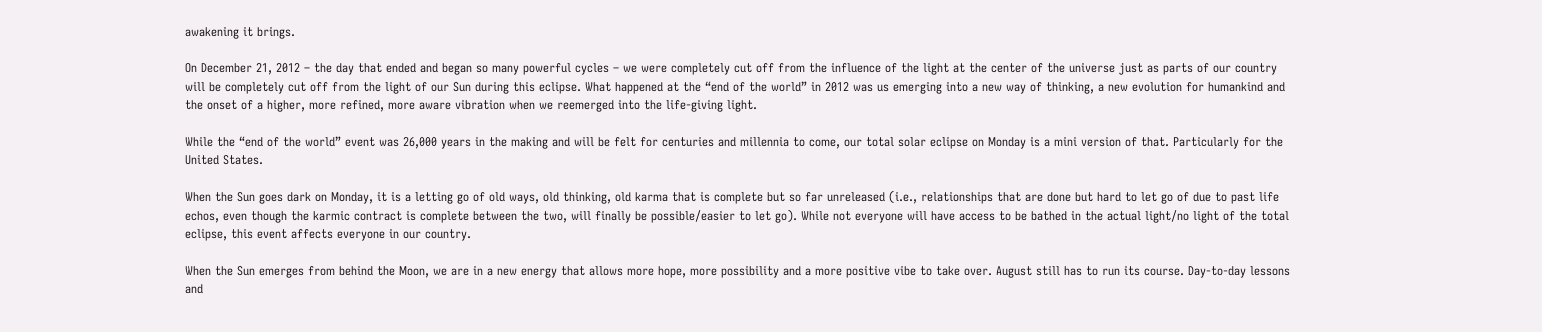awakening it brings.

On December 21, 2012 – the day that ended and began so many powerful cycles – we were completely cut off from the influence of the light at the center of the universe just as parts of our country will be completely cut off from the light of our Sun during this eclipse. What happened at the “end of the world” in 2012 was us emerging into a new way of thinking, a new evolution for humankind and the onset of a higher, more refined, more aware vibration when we reemerged into the life-giving light.

While the “end of the world” event was 26,000 years in the making and will be felt for centuries and millennia to come, our total solar eclipse on Monday is a mini version of that. Particularly for the United States.

When the Sun goes dark on Monday, it is a letting go of old ways, old thinking, old karma that is complete but so far unreleased (i.e., relationships that are done but hard to let go of due to past life echos, even though the karmic contract is complete between the two, will finally be possible/easier to let go). While not everyone will have access to be bathed in the actual light/no light of the total eclipse, this event affects everyone in our country.

When the Sun emerges from behind the Moon, we are in a new energy that allows more hope, more possibility and a more positive vibe to take over. August still has to run its course. Day-to-day lessons and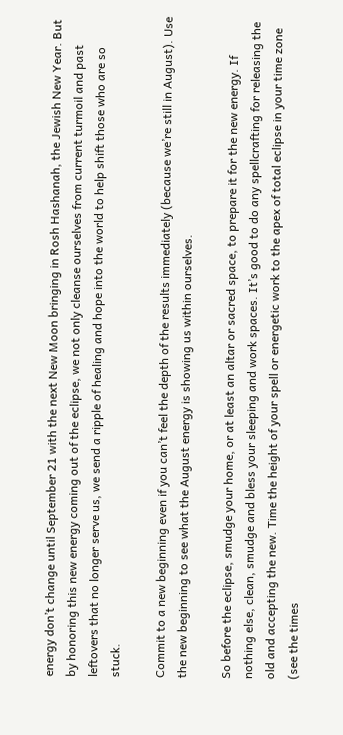energy don’t change until September 21 with the next New Moon bringing in Rosh Hashanah, the Jewish New Year. But by honoring this new energy coming out of the eclipse, we not only cleanse ourselves from current turmoil and past leftovers that no longer serve us, we send a ripple of healing and hope into the world to help shift those who are so stuck.

Commit to a new beginning even if you can’t feel the depth of the results immediately (because we’re still in August). Use the new beginning to see what the August energy is showing us within ourselves.

So before the eclipse, smudge your home, or at least an altar or sacred space, to prepare it for the new energy. If nothing else, clean, smudge and bless your sleeping and work spaces. It’s good to do any spellcrafting for releasing the old and accepting the new. Time the height of your spell or energetic work to the apex of total eclipse in your time zone (see the times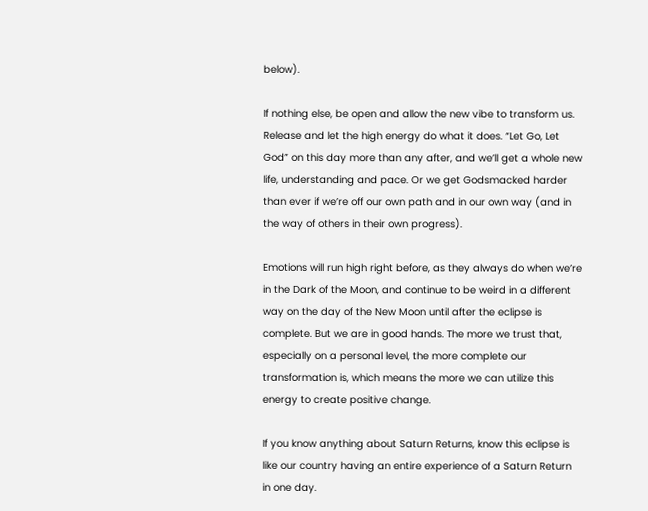below).

If nothing else, be open and allow the new vibe to transform us. Release and let the high energy do what it does. “Let Go, Let God” on this day more than any after, and we’ll get a whole new life, understanding and pace. Or we get Godsmacked harder than ever if we’re off our own path and in our own way (and in the way of others in their own progress).

Emotions will run high right before, as they always do when we’re in the Dark of the Moon, and continue to be weird in a different way on the day of the New Moon until after the eclipse is complete. But we are in good hands. The more we trust that, especially on a personal level, the more complete our transformation is, which means the more we can utilize this energy to create positive change.

If you know anything about Saturn Returns, know this eclipse is like our country having an entire experience of a Saturn Return in one day.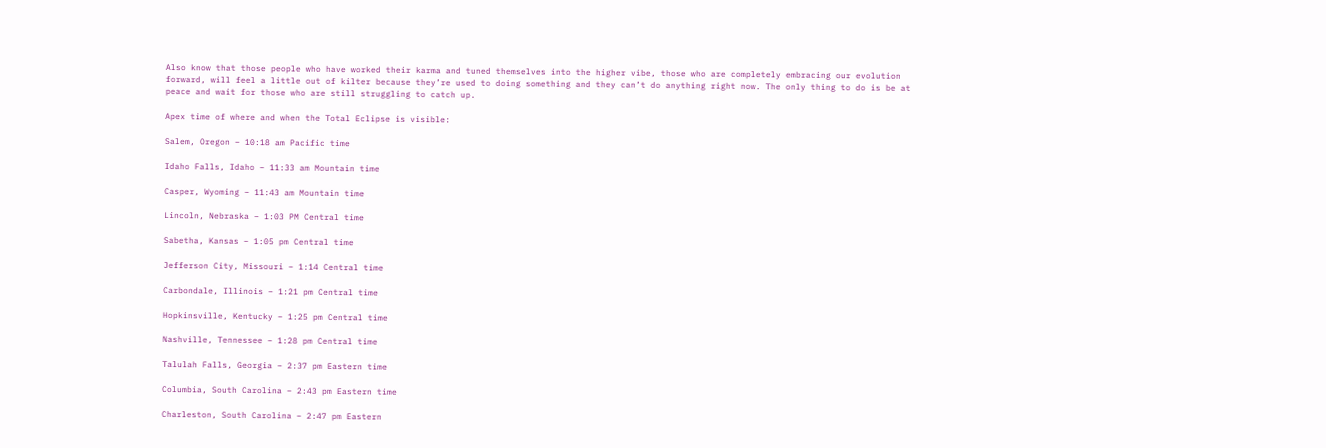Also know that those people who have worked their karma and tuned themselves into the higher vibe, those who are completely embracing our evolution forward, will feel a little out of kilter because they’re used to doing something and they can’t do anything right now. The only thing to do is be at peace and wait for those who are still struggling to catch up.

Apex time of where and when the Total Eclipse is visible:

Salem, Oregon – 10:18 am Pacific time

Idaho Falls, Idaho – 11:33 am Mountain time

Casper, Wyoming – 11:43 am Mountain time

Lincoln, Nebraska – 1:03 PM Central time

Sabetha, Kansas – 1:05 pm Central time

Jefferson City, Missouri – 1:14 Central time

Carbondale, Illinois – 1:21 pm Central time

Hopkinsville, Kentucky – 1:25 pm Central time

Nashville, Tennessee – 1:28 pm Central time

Talulah Falls, Georgia – 2:37 pm Eastern time

Columbia, South Carolina – 2:43 pm Eastern time

Charleston, South Carolina – 2:47 pm Eastern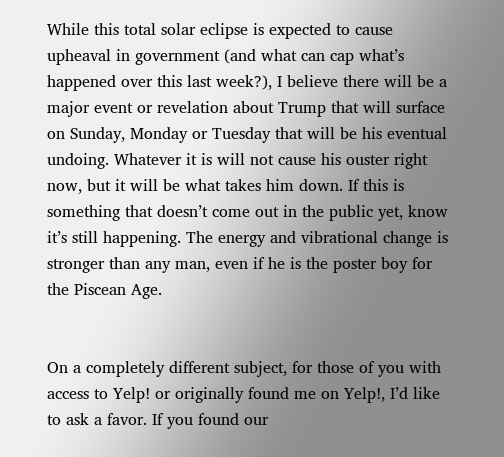While this total solar eclipse is expected to cause upheaval in government (and what can cap what’s happened over this last week?), I believe there will be a major event or revelation about Trump that will surface on Sunday, Monday or Tuesday that will be his eventual undoing. Whatever it is will not cause his ouster right now, but it will be what takes him down. If this is something that doesn’t come out in the public yet, know it’s still happening. The energy and vibrational change is stronger than any man, even if he is the poster boy for the Piscean Age.


On a completely different subject, for those of you with access to Yelp! or originally found me on Yelp!, I’d like to ask a favor. If you found our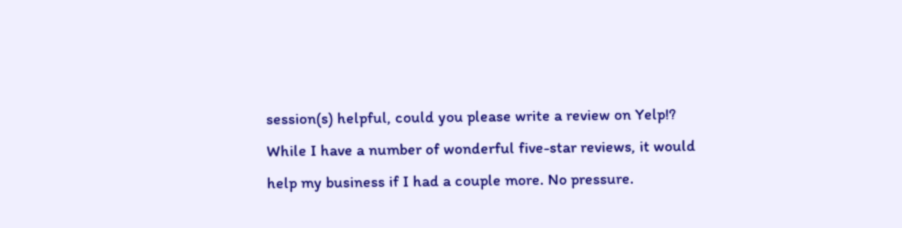session(s) helpful, could you please write a review on Yelp!? While I have a number of wonderful five-star reviews, it would help my business if I had a couple more. No pressure.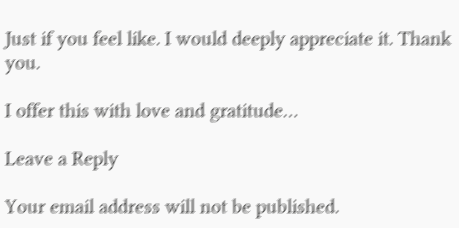Just if you feel like. I would deeply appreciate it. Thank you.

I offer this with love and gratitude…

Leave a Reply

Your email address will not be published.